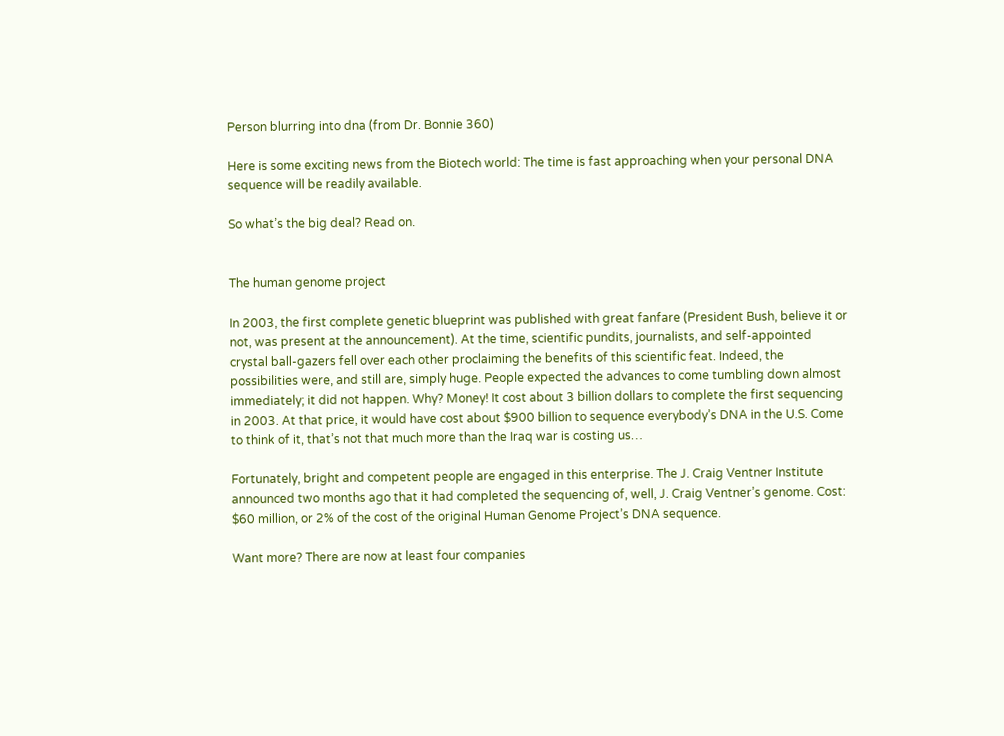Person blurring into dna (from Dr. Bonnie 360)

Here is some exciting news from the Biotech world: The time is fast approaching when your personal DNA sequence will be readily available.

So what’s the big deal? Read on.


The human genome project

In 2003, the first complete genetic blueprint was published with great fanfare (President Bush, believe it or not, was present at the announcement). At the time, scientific pundits, journalists, and self-appointed crystal ball-gazers fell over each other proclaiming the benefits of this scientific feat. Indeed, the possibilities were, and still are, simply huge. People expected the advances to come tumbling down almost immediately; it did not happen. Why? Money! It cost about 3 billion dollars to complete the first sequencing in 2003. At that price, it would have cost about $900 billion to sequence everybody’s DNA in the U.S. Come to think of it, that’s not that much more than the Iraq war is costing us…

Fortunately, bright and competent people are engaged in this enterprise. The J. Craig Ventner Institute announced two months ago that it had completed the sequencing of, well, J. Craig Ventner’s genome. Cost: $60 million, or 2% of the cost of the original Human Genome Project’s DNA sequence.

Want more? There are now at least four companies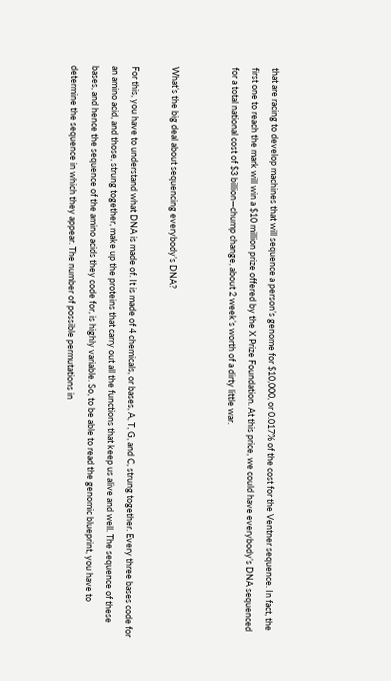that are racing to develop machines that will sequence a person’s genome for $10,000, or 0.017% of the cost for the Ventner sequence. In fact, the first one to reach the mark will win a $10 million prize offered by the X Prize Foundation. At this price, we could have everybody’s DNA sequenced for a total national cost of $3 billion—chump change, about 2 week’s worth of a dirty little war.


What’s the big deal about sequencing everybody’s DNA?

For this, you have to understand what DNA is made of. It is made of 4 chemicals, or bases, A, T, G, and C, strung together. Every three bases code for an amino acid, and those, strung together, make up the proteins that carry out all the functions that keep us alive and well. The sequence of these bases, and hence the sequence of the amino acids they code for, is highly variable. So, to be able to read the genomic blueprint, you have to determine the sequence in which they appear. The number of possible permutations in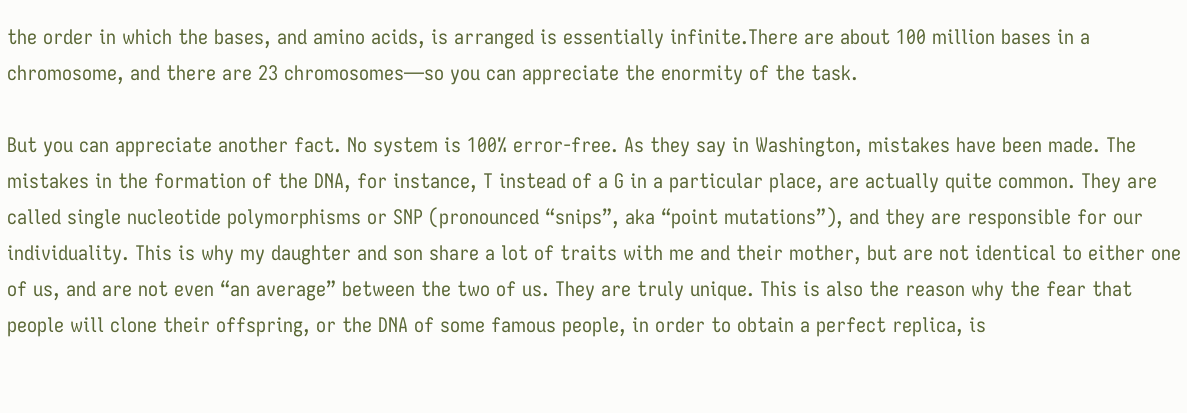the order in which the bases, and amino acids, is arranged is essentially infinite.There are about 100 million bases in a chromosome, and there are 23 chromosomes—so you can appreciate the enormity of the task.

But you can appreciate another fact. No system is 100% error-free. As they say in Washington, mistakes have been made. The mistakes in the formation of the DNA, for instance, T instead of a G in a particular place, are actually quite common. They are called single nucleotide polymorphisms or SNP (pronounced “snips”, aka “point mutations”), and they are responsible for our individuality. This is why my daughter and son share a lot of traits with me and their mother, but are not identical to either one of us, and are not even “an average” between the two of us. They are truly unique. This is also the reason why the fear that people will clone their offspring, or the DNA of some famous people, in order to obtain a perfect replica, is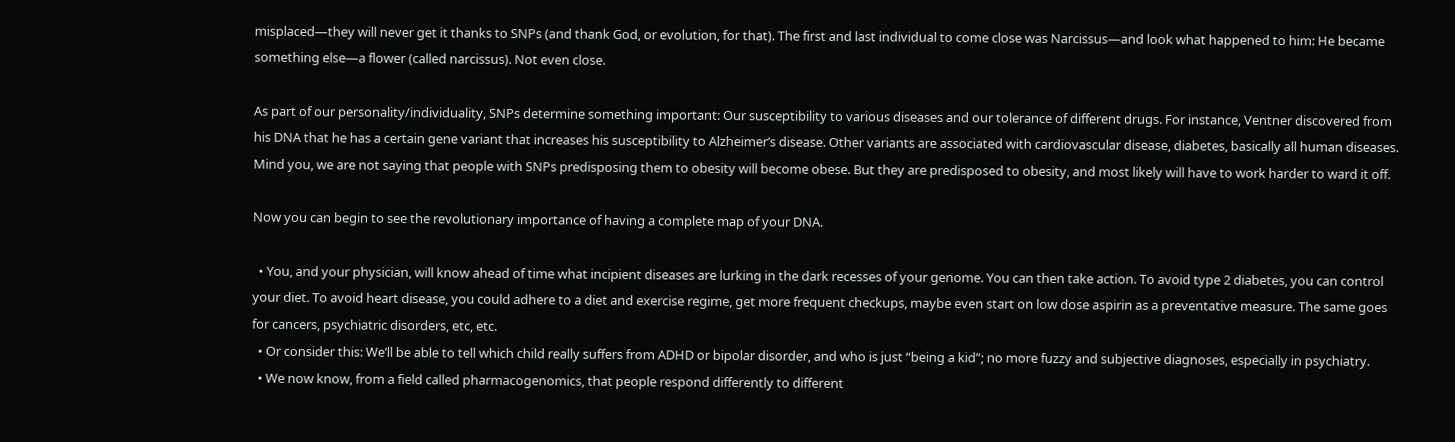misplaced—they will never get it thanks to SNPs (and thank God, or evolution, for that). The first and last individual to come close was Narcissus—and look what happened to him: He became something else—a flower (called narcissus). Not even close.

As part of our personality/individuality, SNPs determine something important: Our susceptibility to various diseases and our tolerance of different drugs. For instance, Ventner discovered from his DNA that he has a certain gene variant that increases his susceptibility to Alzheimer’s disease. Other variants are associated with cardiovascular disease, diabetes, basically all human diseases. Mind you, we are not saying that people with SNPs predisposing them to obesity will become obese. But they are predisposed to obesity, and most likely will have to work harder to ward it off.

Now you can begin to see the revolutionary importance of having a complete map of your DNA.

  • You, and your physician, will know ahead of time what incipient diseases are lurking in the dark recesses of your genome. You can then take action. To avoid type 2 diabetes, you can control your diet. To avoid heart disease, you could adhere to a diet and exercise regime, get more frequent checkups, maybe even start on low dose aspirin as a preventative measure. The same goes for cancers, psychiatric disorders, etc, etc.
  • Or consider this: We’ll be able to tell which child really suffers from ADHD or bipolar disorder, and who is just “being a kid”; no more fuzzy and subjective diagnoses, especially in psychiatry.
  • We now know, from a field called pharmacogenomics, that people respond differently to different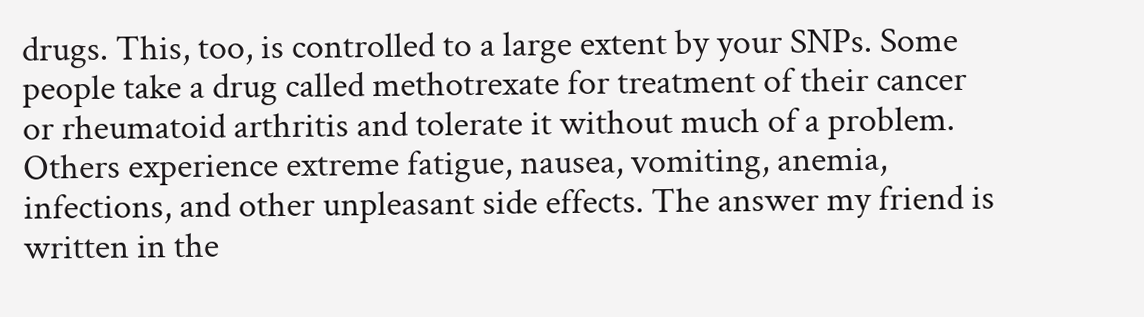drugs. This, too, is controlled to a large extent by your SNPs. Some people take a drug called methotrexate for treatment of their cancer or rheumatoid arthritis and tolerate it without much of a problem. Others experience extreme fatigue, nausea, vomiting, anemia, infections, and other unpleasant side effects. The answer my friend is written in the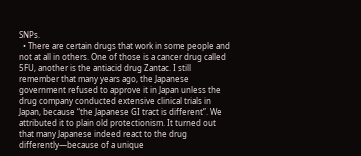SNPs.
  • There are certain drugs that work in some people and not at all in others. One of those is a cancer drug called 5FU, another is the antiacid drug Zantac. I still remember that many years ago, the Japanese government refused to approve it in Japan unless the drug company conducted extensive clinical trials in Japan, because “the Japanese GI tract is different”. We attributed it to plain old protectionism. It turned out that many Japanese indeed react to the drug differently—because of a unique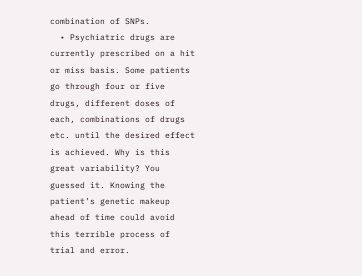combination of SNPs.
  • Psychiatric drugs are currently prescribed on a hit or miss basis. Some patients go through four or five drugs, different doses of each, combinations of drugs etc. until the desired effect is achieved. Why is this great variability? You guessed it. Knowing the patient’s genetic makeup ahead of time could avoid this terrible process of trial and error.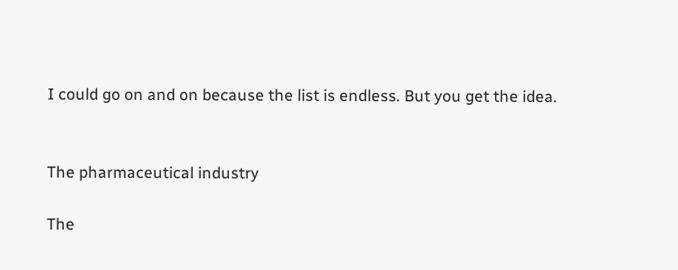I could go on and on because the list is endless. But you get the idea.


The pharmaceutical industry

The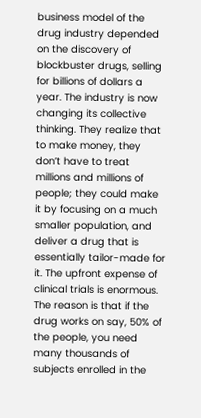business model of the drug industry depended on the discovery of blockbuster drugs, selling for billions of dollars a year. The industry is now changing its collective thinking. They realize that to make money, they don’t have to treat millions and millions of people; they could make it by focusing on a much smaller population, and deliver a drug that is essentially tailor-made for it. The upfront expense of clinical trials is enormous. The reason is that if the drug works on say, 50% of the people, you need many thousands of subjects enrolled in the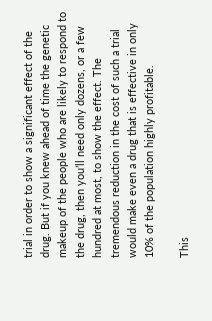trial in order to show a significant effect of the drug. But if you knew ahead of time the genetic makeup of the people who are likely to respond to the drug, then you’ll need only dozens, or a few hundred at most, to show the effect. The tremendous reduction in the cost of such a trial would make even a drug that is effective in only 10% of the population highly profitable.

This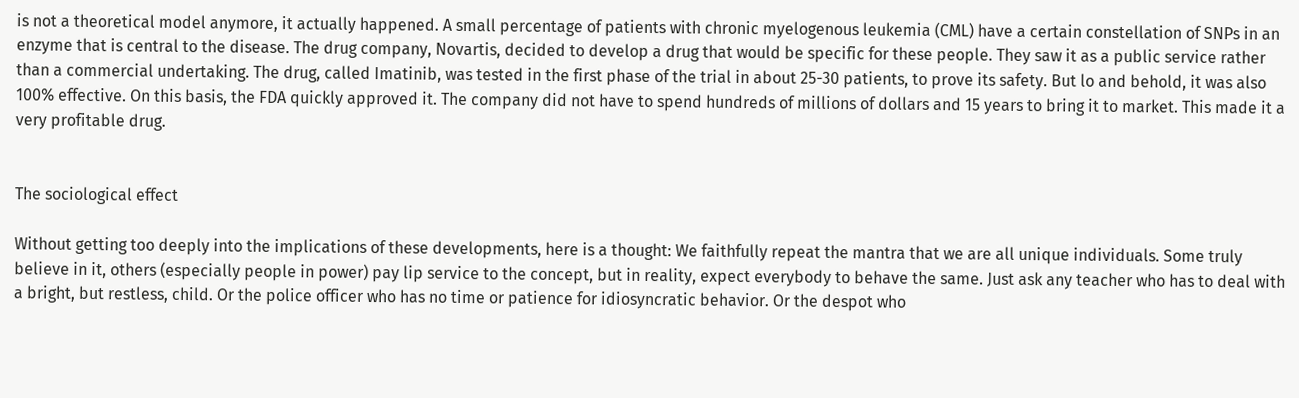is not a theoretical model anymore, it actually happened. A small percentage of patients with chronic myelogenous leukemia (CML) have a certain constellation of SNPs in an enzyme that is central to the disease. The drug company, Novartis, decided to develop a drug that would be specific for these people. They saw it as a public service rather than a commercial undertaking. The drug, called Imatinib, was tested in the first phase of the trial in about 25-30 patients, to prove its safety. But lo and behold, it was also 100% effective. On this basis, the FDA quickly approved it. The company did not have to spend hundreds of millions of dollars and 15 years to bring it to market. This made it a very profitable drug.


The sociological effect

Without getting too deeply into the implications of these developments, here is a thought: We faithfully repeat the mantra that we are all unique individuals. Some truly believe in it, others (especially people in power) pay lip service to the concept, but in reality, expect everybody to behave the same. Just ask any teacher who has to deal with a bright, but restless, child. Or the police officer who has no time or patience for idiosyncratic behavior. Or the despot who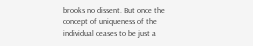brooks no dissent. But once the concept of uniqueness of the individual ceases to be just a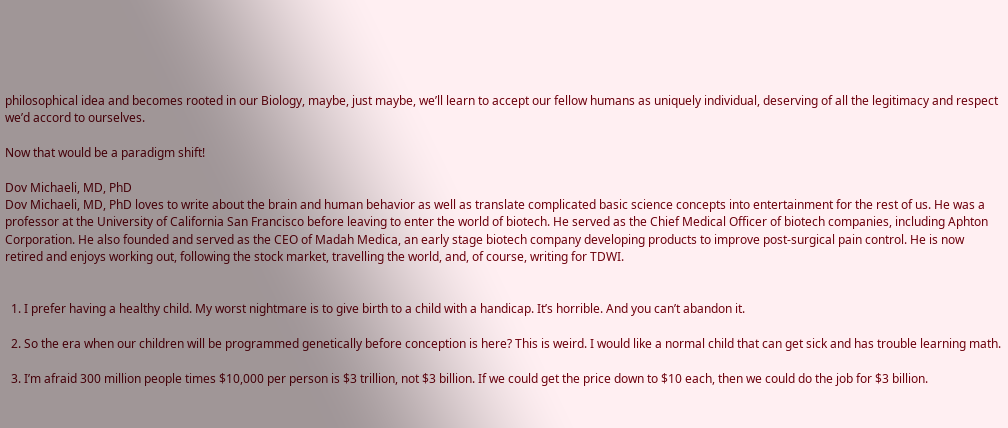philosophical idea and becomes rooted in our Biology, maybe, just maybe, we’ll learn to accept our fellow humans as uniquely individual, deserving of all the legitimacy and respect we’d accord to ourselves.

Now that would be a paradigm shift!

Dov Michaeli, MD, PhD
Dov Michaeli, MD, PhD loves to write about the brain and human behavior as well as translate complicated basic science concepts into entertainment for the rest of us. He was a professor at the University of California San Francisco before leaving to enter the world of biotech. He served as the Chief Medical Officer of biotech companies, including Aphton Corporation. He also founded and served as the CEO of Madah Medica, an early stage biotech company developing products to improve post-surgical pain control. He is now retired and enjoys working out, following the stock market, travelling the world, and, of course, writing for TDWI.


  1. I prefer having a healthy child. My worst nightmare is to give birth to a child with a handicap. It’s horrible. And you can’t abandon it.

  2. So the era when our children will be programmed genetically before conception is here? This is weird. I would like a normal child that can get sick and has trouble learning math.

  3. I’m afraid 300 million people times $10,000 per person is $3 trillion, not $3 billion. If we could get the price down to $10 each, then we could do the job for $3 billion.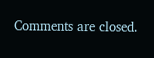Comments are closed.